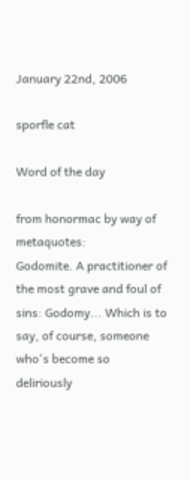January 22nd, 2006

sporfle cat

Word of the day

from honormac by way of metaquotes:
Godomite. A practitioner of the most grave and foul of sins: Godomy... Which is to say, of course, someone who's become so deliriously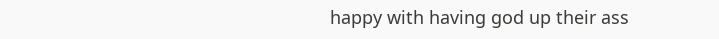happy with having god up their ass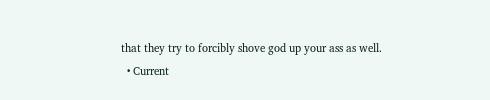that they try to forcibly shove god up your ass as well.
  • Current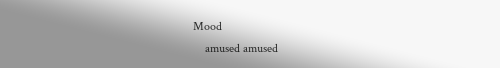Mood
    amused amused